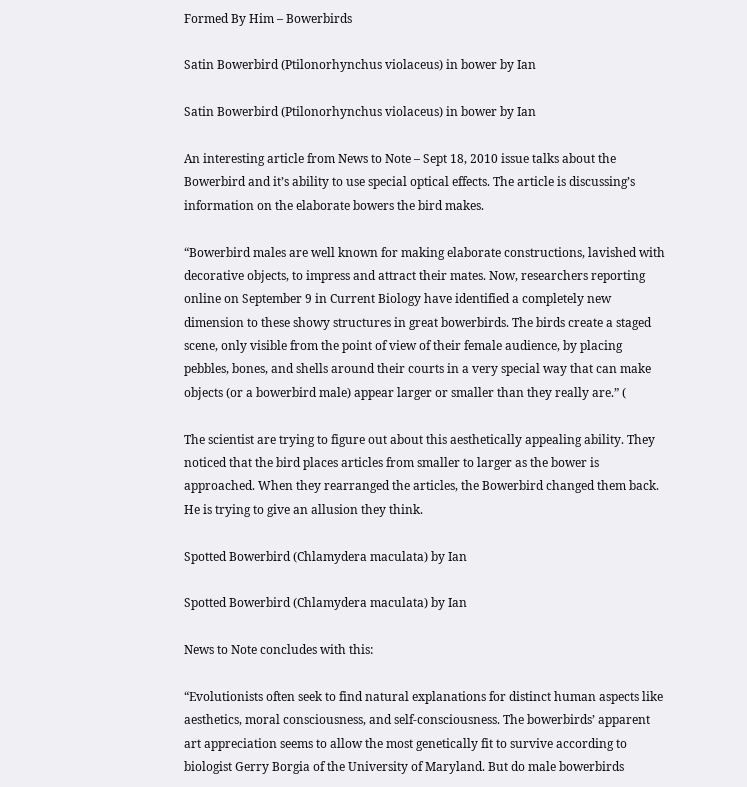Formed By Him – Bowerbirds

Satin Bowerbird (Ptilonorhynchus violaceus) in bower by Ian

Satin Bowerbird (Ptilonorhynchus violaceus) in bower by Ian

An interesting article from News to Note – Sept 18, 2010 issue talks about the Bowerbird and it’s ability to use special optical effects. The article is discussing’s information on the elaborate bowers the bird makes.

“Bowerbird males are well known for making elaborate constructions, lavished with decorative objects, to impress and attract their mates. Now, researchers reporting online on September 9 in Current Biology have identified a completely new dimension to these showy structures in great bowerbirds. The birds create a staged scene, only visible from the point of view of their female audience, by placing pebbles, bones, and shells around their courts in a very special way that can make objects (or a bowerbird male) appear larger or smaller than they really are.” (

The scientist are trying to figure out about this aesthetically appealing ability. They noticed that the bird places articles from smaller to larger as the bower is approached. When they rearranged the articles, the Bowerbird changed them back. He is trying to give an allusion they think.

Spotted Bowerbird (Chlamydera maculata) by Ian

Spotted Bowerbird (Chlamydera maculata) by Ian

News to Note concludes with this:

“Evolutionists often seek to find natural explanations for distinct human aspects like aesthetics, moral consciousness, and self-consciousness. The bowerbirds’ apparent art appreciation seems to allow the most genetically fit to survive according to biologist Gerry Borgia of the University of Maryland. But do male bowerbirds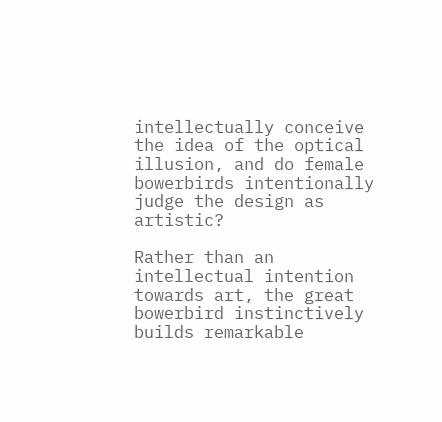intellectually conceive the idea of the optical illusion, and do female bowerbirds intentionally judge the design as artistic?

Rather than an intellectual intention towards art, the great bowerbird instinctively builds remarkable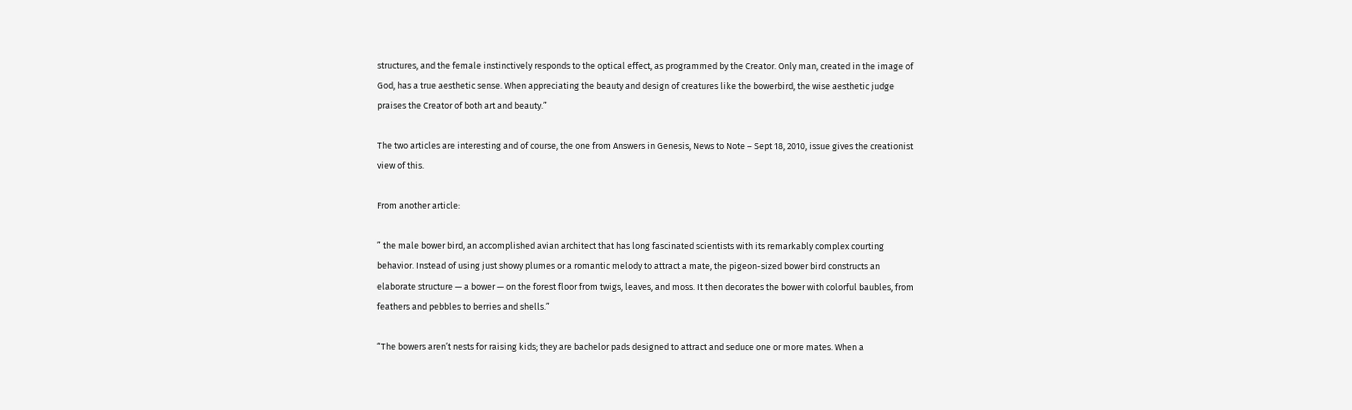structures, and the female instinctively responds to the optical effect, as programmed by the Creator. Only man, created in the image of God, has a true aesthetic sense. When appreciating the beauty and design of creatures like the bowerbird, the wise aesthetic judge praises the Creator of both art and beauty.”

The two articles are interesting and of course, the one from Answers in Genesis, News to Note – Sept 18, 2010, issue gives the creationist view of this.

From another article:

” the male bower bird, an accomplished avian architect that has long fascinated scientists with its remarkably complex courting behavior. Instead of using just showy plumes or a romantic melody to attract a mate, the pigeon-sized bower bird constructs an elaborate structure — a bower — on the forest floor from twigs, leaves, and moss. It then decorates the bower with colorful baubles, from feathers and pebbles to berries and shells.”

“The bowers aren’t nests for raising kids; they are bachelor pads designed to attract and seduce one or more mates. When a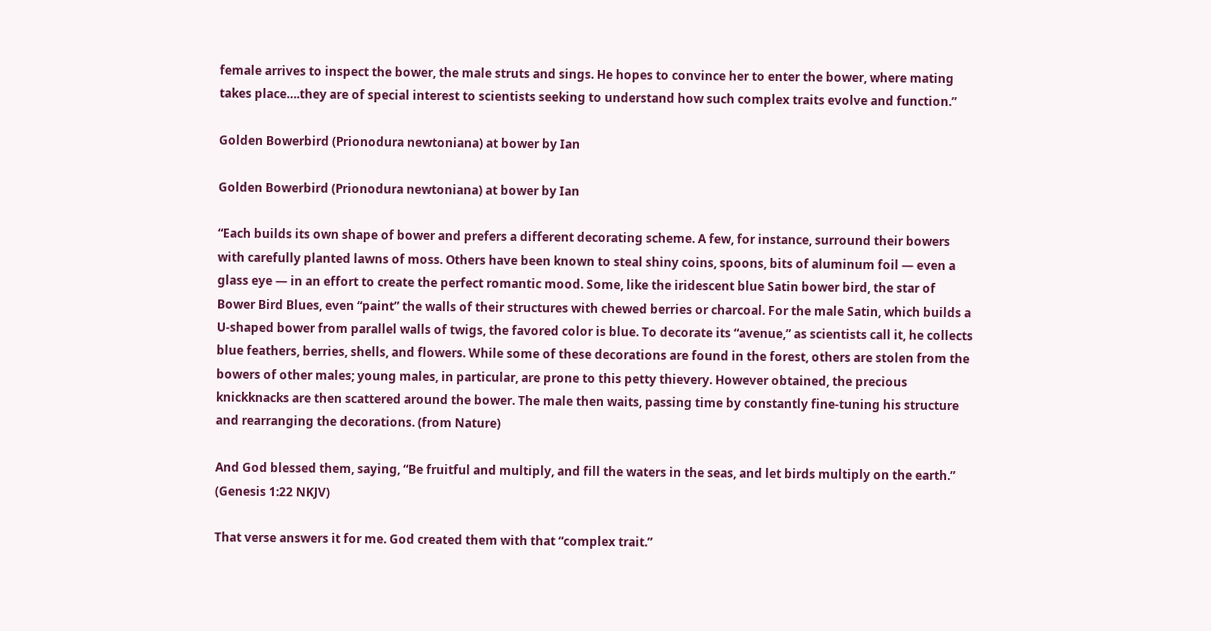female arrives to inspect the bower, the male struts and sings. He hopes to convince her to enter the bower, where mating takes place….they are of special interest to scientists seeking to understand how such complex traits evolve and function.”

Golden Bowerbird (Prionodura newtoniana) at bower by Ian

Golden Bowerbird (Prionodura newtoniana) at bower by Ian

“Each builds its own shape of bower and prefers a different decorating scheme. A few, for instance, surround their bowers with carefully planted lawns of moss. Others have been known to steal shiny coins, spoons, bits of aluminum foil — even a glass eye — in an effort to create the perfect romantic mood. Some, like the iridescent blue Satin bower bird, the star of Bower Bird Blues, even “paint” the walls of their structures with chewed berries or charcoal. For the male Satin, which builds a U-shaped bower from parallel walls of twigs, the favored color is blue. To decorate its “avenue,” as scientists call it, he collects blue feathers, berries, shells, and flowers. While some of these decorations are found in the forest, others are stolen from the bowers of other males; young males, in particular, are prone to this petty thievery. However obtained, the precious knickknacks are then scattered around the bower. The male then waits, passing time by constantly fine-tuning his structure and rearranging the decorations. (from Nature)

And God blessed them, saying, “Be fruitful and multiply, and fill the waters in the seas, and let birds multiply on the earth.” (Genesis 1:22 NKJV)

That verse answers it for me. God created them with that “complex trait.”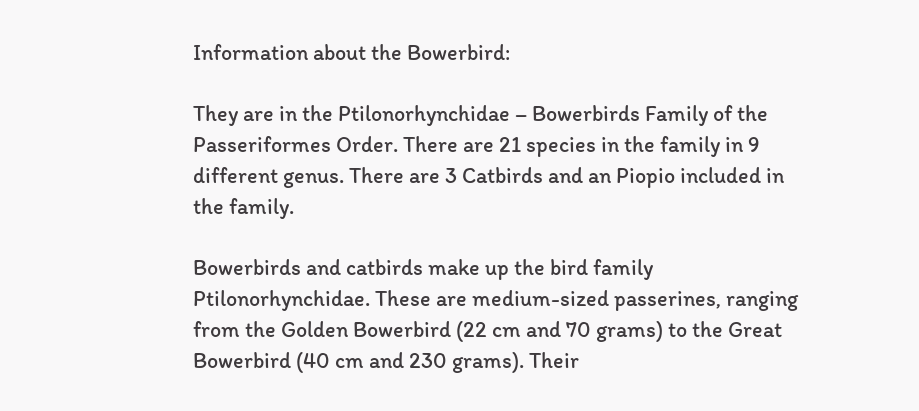Information about the Bowerbird:

They are in the Ptilonorhynchidae – Bowerbirds Family of the Passeriformes Order. There are 21 species in the family in 9 different genus. There are 3 Catbirds and an Piopio included in the family.

Bowerbirds and catbirds make up the bird family Ptilonorhynchidae. These are medium-sized passerines, ranging from the Golden Bowerbird (22 cm and 70 grams) to the Great Bowerbird (40 cm and 230 grams). Their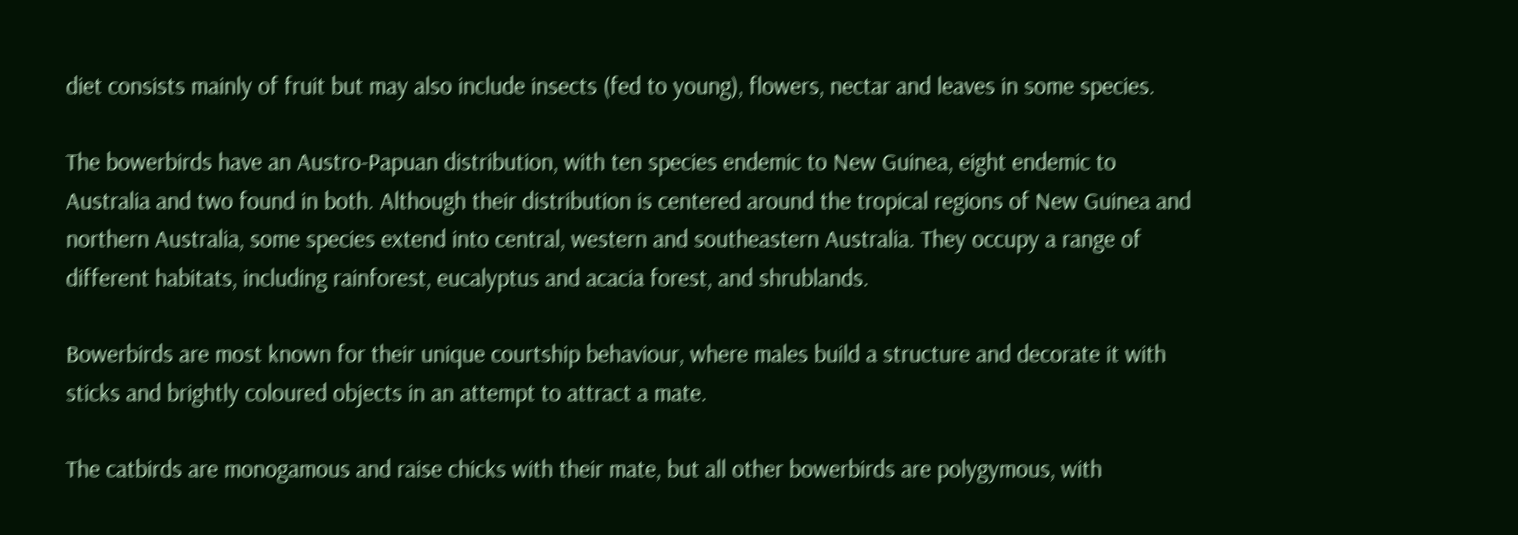diet consists mainly of fruit but may also include insects (fed to young), flowers, nectar and leaves in some species.

The bowerbirds have an Austro-Papuan distribution, with ten species endemic to New Guinea, eight endemic to Australia and two found in both. Although their distribution is centered around the tropical regions of New Guinea and northern Australia, some species extend into central, western and southeastern Australia. They occupy a range of different habitats, including rainforest, eucalyptus and acacia forest, and shrublands.

Bowerbirds are most known for their unique courtship behaviour, where males build a structure and decorate it with sticks and brightly coloured objects in an attempt to attract a mate.

The catbirds are monogamous and raise chicks with their mate, but all other bowerbirds are polygymous, with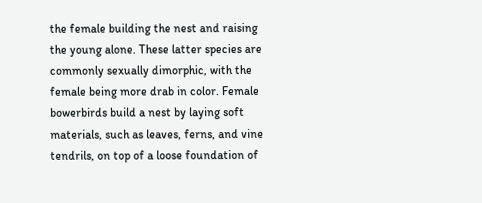the female building the nest and raising the young alone. These latter species are commonly sexually dimorphic, with the female being more drab in color. Female bowerbirds build a nest by laying soft materials, such as leaves, ferns, and vine tendrils, on top of a loose foundation of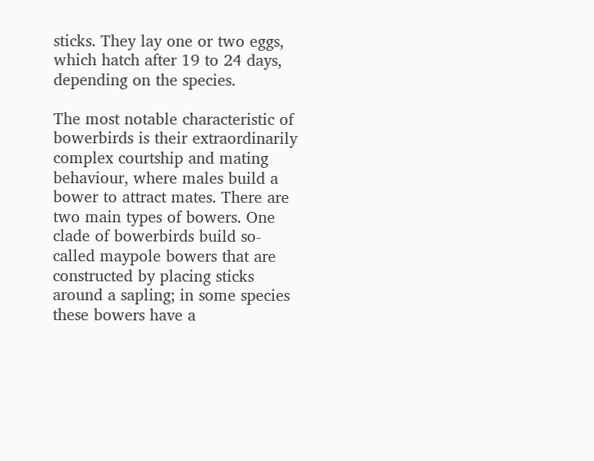sticks. They lay one or two eggs, which hatch after 19 to 24 days, depending on the species.

The most notable characteristic of bowerbirds is their extraordinarily complex courtship and mating behaviour, where males build a bower to attract mates. There are two main types of bowers. One clade of bowerbirds build so-called maypole bowers that are constructed by placing sticks around a sapling; in some species these bowers have a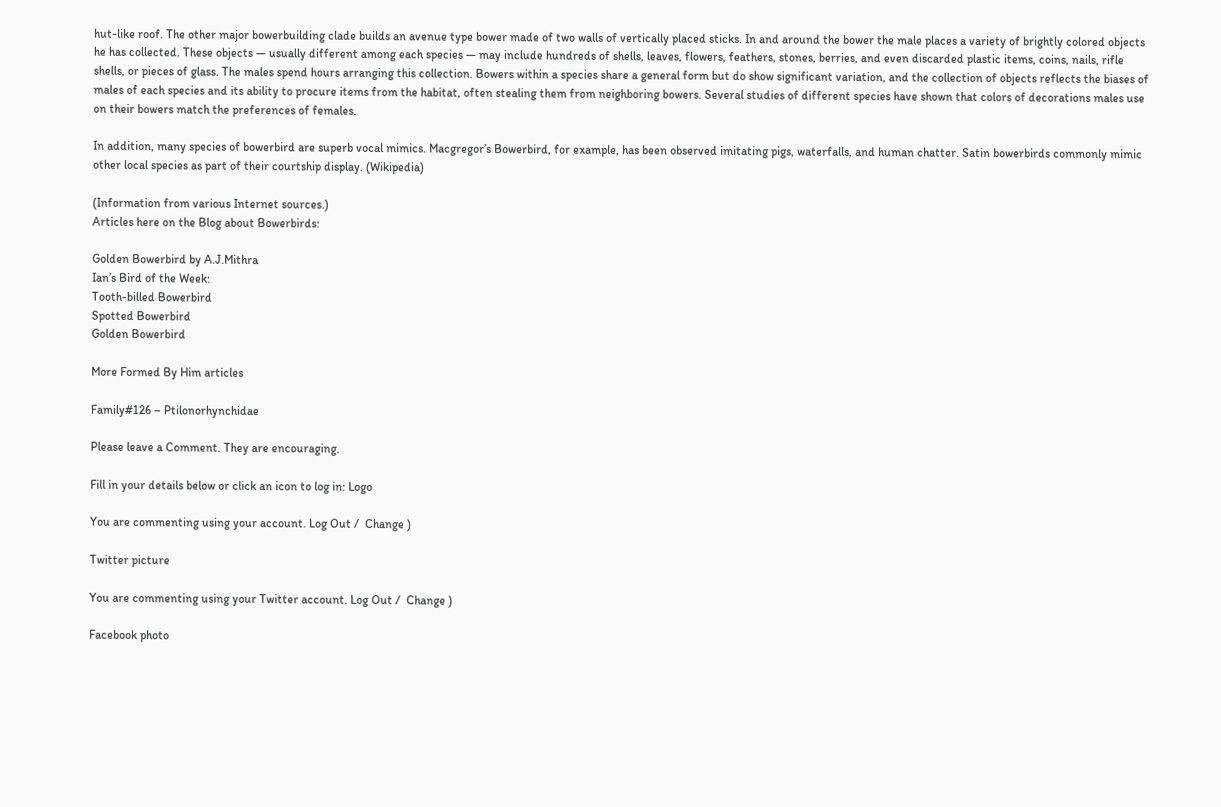hut-like roof. The other major bowerbuilding clade builds an avenue type bower made of two walls of vertically placed sticks. In and around the bower the male places a variety of brightly colored objects he has collected. These objects — usually different among each species — may include hundreds of shells, leaves, flowers, feathers, stones, berries, and even discarded plastic items, coins, nails, rifle shells, or pieces of glass. The males spend hours arranging this collection. Bowers within a species share a general form but do show significant variation, and the collection of objects reflects the biases of males of each species and its ability to procure items from the habitat, often stealing them from neighboring bowers. Several studies of different species have shown that colors of decorations males use on their bowers match the preferences of females.

In addition, many species of bowerbird are superb vocal mimics. Macgregor’s Bowerbird, for example, has been observed imitating pigs, waterfalls, and human chatter. Satin bowerbirds commonly mimic other local species as part of their courtship display. (Wikipedia)

(Information from various Internet sources.)
Articles here on the Blog about Bowerbirds:

Golden Bowerbird by A.J.Mithra
Ian’s Bird of the Week:
Tooth-billed Bowerbird
Spotted Bowerbird
Golden Bowerbird

More Formed By Him articles

Family#126 – Ptilonorhynchidae

Please leave a Comment. They are encouraging.

Fill in your details below or click an icon to log in: Logo

You are commenting using your account. Log Out /  Change )

Twitter picture

You are commenting using your Twitter account. Log Out /  Change )

Facebook photo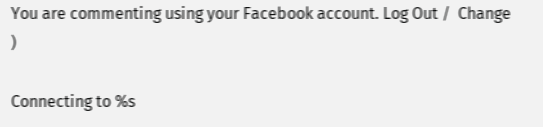You are commenting using your Facebook account. Log Out /  Change )

Connecting to %s